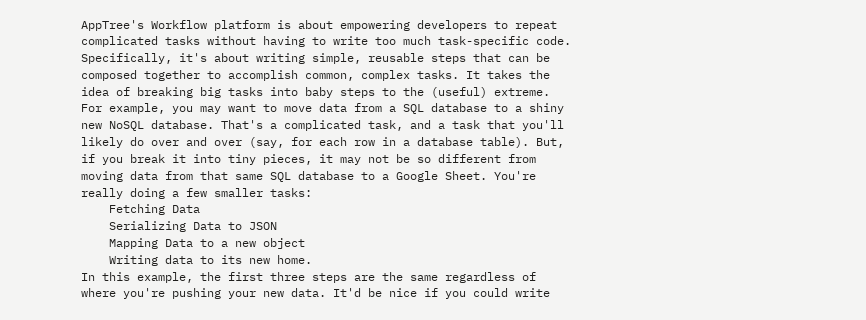AppTree's Workflow platform is about empowering developers to repeat complicated tasks without having to write too much task-specific code. Specifically, it's about writing simple, reusable steps that can be composed together to accomplish common, complex tasks. It takes the idea of breaking big tasks into baby steps to the (useful) extreme.
For example, you may want to move data from a SQL database to a shiny new NoSQL database. That's a complicated task, and a task that you'll likely do over and over (say, for each row in a database table). But, if you break it into tiny pieces, it may not be so different from moving data from that same SQL database to a Google Sheet. You're really doing a few smaller tasks:
    Fetching Data
    Serializing Data to JSON
    Mapping Data to a new object
    Writing data to its new home.
In this example, the first three steps are the same regardless of where you're pushing your new data. It'd be nice if you could write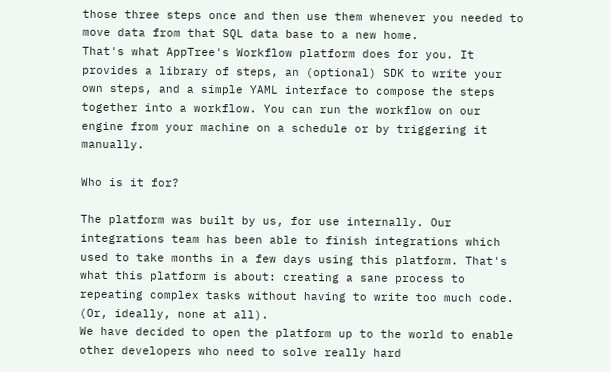those three steps once and then use them whenever you needed to move data from that SQL data base to a new home.
That's what AppTree's Workflow platform does for you. It provides a library of steps, an (optional) SDK to write your own steps, and a simple YAML interface to compose the steps together into a workflow. You can run the workflow on our engine from your machine on a schedule or by triggering it manually.

Who is it for?

The platform was built by us, for use internally. Our integrations team has been able to finish integrations which used to take months in a few days using this platform. That's what this platform is about: creating a sane process to repeating complex tasks without having to write too much code. (Or, ideally, none at all).
We have decided to open the platform up to the world to enable other developers who need to solve really hard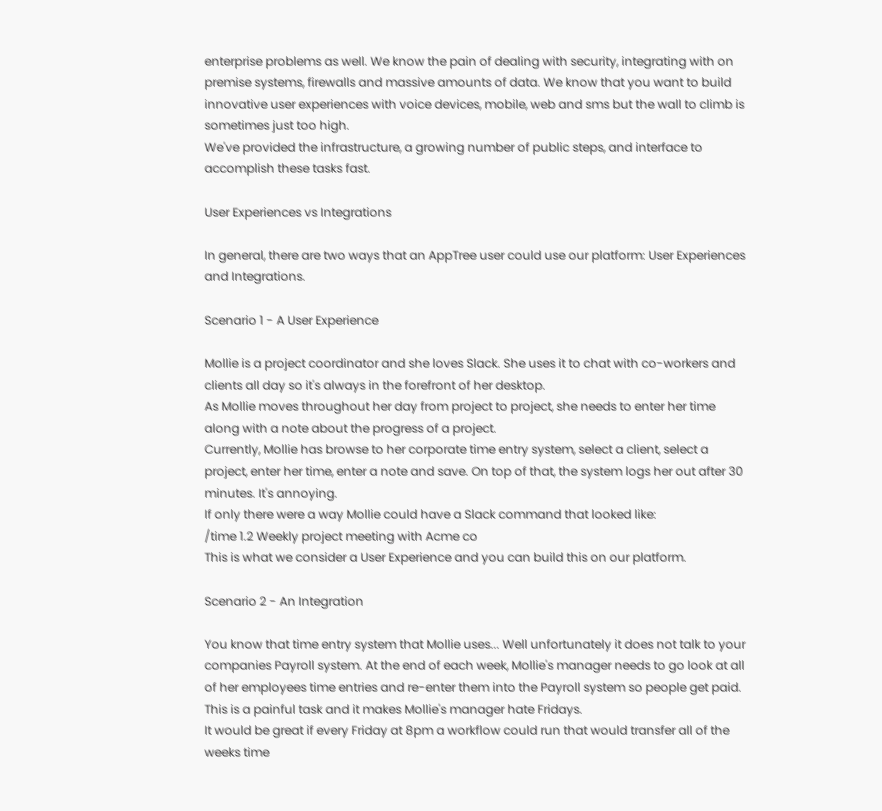enterprise problems as well. We know the pain of dealing with security, integrating with on premise systems, firewalls and massive amounts of data. We know that you want to build innovative user experiences with voice devices, mobile, web and sms but the wall to climb is sometimes just too high.
We've provided the infrastructure, a growing number of public steps, and interface to accomplish these tasks fast.

User Experiences vs Integrations

In general, there are two ways that an AppTree user could use our platform: User Experiences and Integrations.

Scenario 1 - A User Experience

Mollie is a project coordinator and she loves Slack. She uses it to chat with co-workers and clients all day so it's always in the forefront of her desktop.
As Mollie moves throughout her day from project to project, she needs to enter her time along with a note about the progress of a project.
Currently, Mollie has browse to her corporate time entry system, select a client, select a project, enter her time, enter a note and save. On top of that, the system logs her out after 30 minutes. It's annoying.
If only there were a way Mollie could have a Slack command that looked like:
/time 1.2 Weekly project meeting with Acme co
This is what we consider a User Experience and you can build this on our platform.

Scenario 2 - An Integration

You know that time entry system that Mollie uses... Well unfortunately it does not talk to your companies Payroll system. At the end of each week, Mollie's manager needs to go look at all of her employees time entries and re-enter them into the Payroll system so people get paid. This is a painful task and it makes Mollie's manager hate Fridays.
It would be great if every Friday at 8pm a workflow could run that would transfer all of the weeks time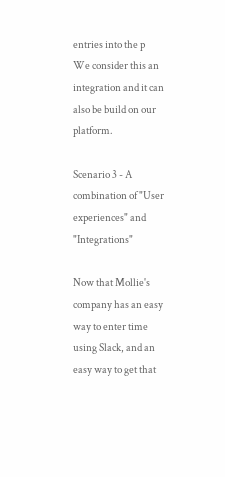entries into the p
We consider this an integration and it can also be build on our platform.

Scenario 3 - A combination of "User experiences" and "Integrations"

Now that Mollie's company has an easy way to enter time using Slack, and an easy way to get that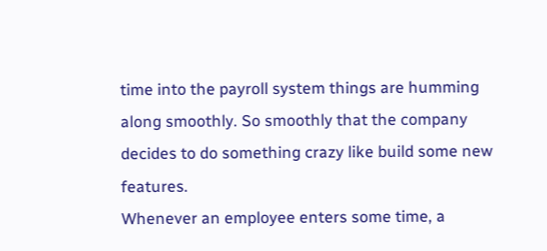time into the payroll system things are humming along smoothly. So smoothly that the company decides to do something crazy like build some new features.
Whenever an employee enters some time, a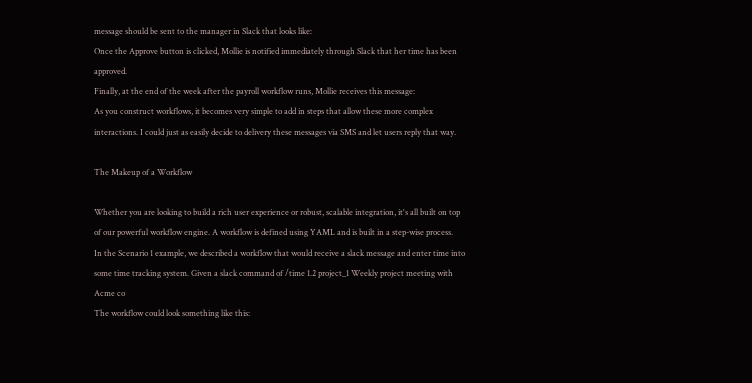message should be sent to the manager in Slack that looks like:
Once the Approve button is clicked, Mollie is notified immediately through Slack that her time has been approved.
Finally, at the end of the week after the payroll workflow runs, Mollie receives this message:
As you construct workflows, it becomes very simple to add in steps that allow these more complex interactions. I could just as easily decide to delivery these messages via SMS and let users reply that way.

The Makeup of a Workflow

Whether you are looking to build a rich user experience or robust, scalable integration, it's all built on top of our powerful workflow engine. A workflow is defined using YAML and is built in a step-wise process.
In the Scenario 1 example, we described a workflow that would receive a slack message and enter time into some time tracking system. Given a slack command of /time 1.2 project_1 Weekly project meeting with Acme co
The workflow could look something like this: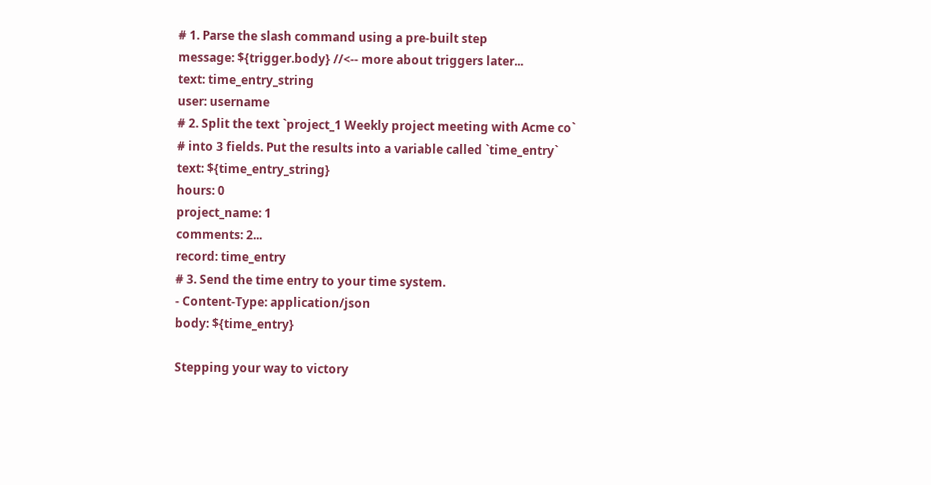# 1. Parse the slash command using a pre-built step
message: ${trigger.body} //<-- more about triggers later...
text: time_entry_string
user: username
# 2. Split the text `project_1 Weekly project meeting with Acme co`
# into 3 fields. Put the results into a variable called `time_entry`
text: ${time_entry_string}
hours: 0
project_name: 1
comments: 2...
record: time_entry
# 3. Send the time entry to your time system.
- Content-Type: application/json
body: ${time_entry}

Stepping your way to victory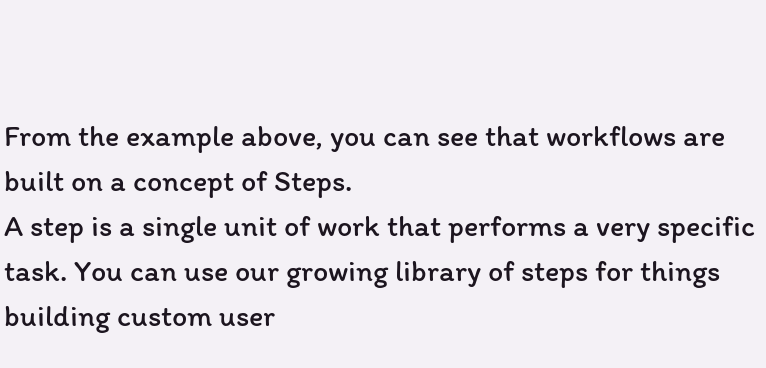From the example above, you can see that workflows are built on a concept of Steps.
A step is a single unit of work that performs a very specific task. You can use our growing library of steps for things building custom user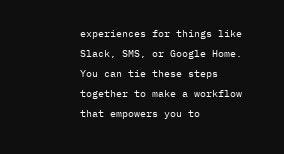experiences for things like Slack, SMS, or Google Home. You can tie these steps together to make a workflow that empowers you to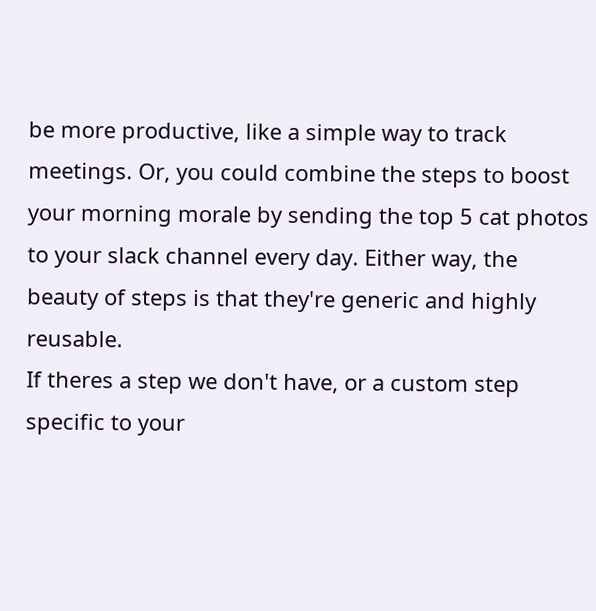be more productive, like a simple way to track meetings. Or, you could combine the steps to boost your morning morale by sending the top 5 cat photos to your slack channel every day. Either way, the beauty of steps is that they're generic and highly reusable.
If theres a step we don't have, or a custom step specific to your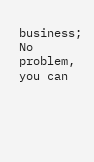business; No problem, you can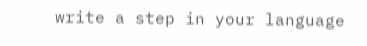write a step in your language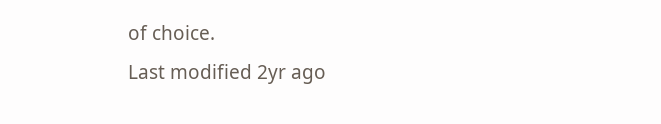of choice.
Last modified 2yr ago